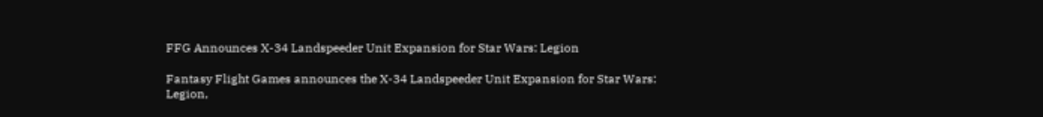FFG Announces X-34 Landspeeder Unit Expansion for Star Wars: Legion

Fantasy Flight Games announces the X-34 Landspeeder Unit Expansion for Star Wars: Legion,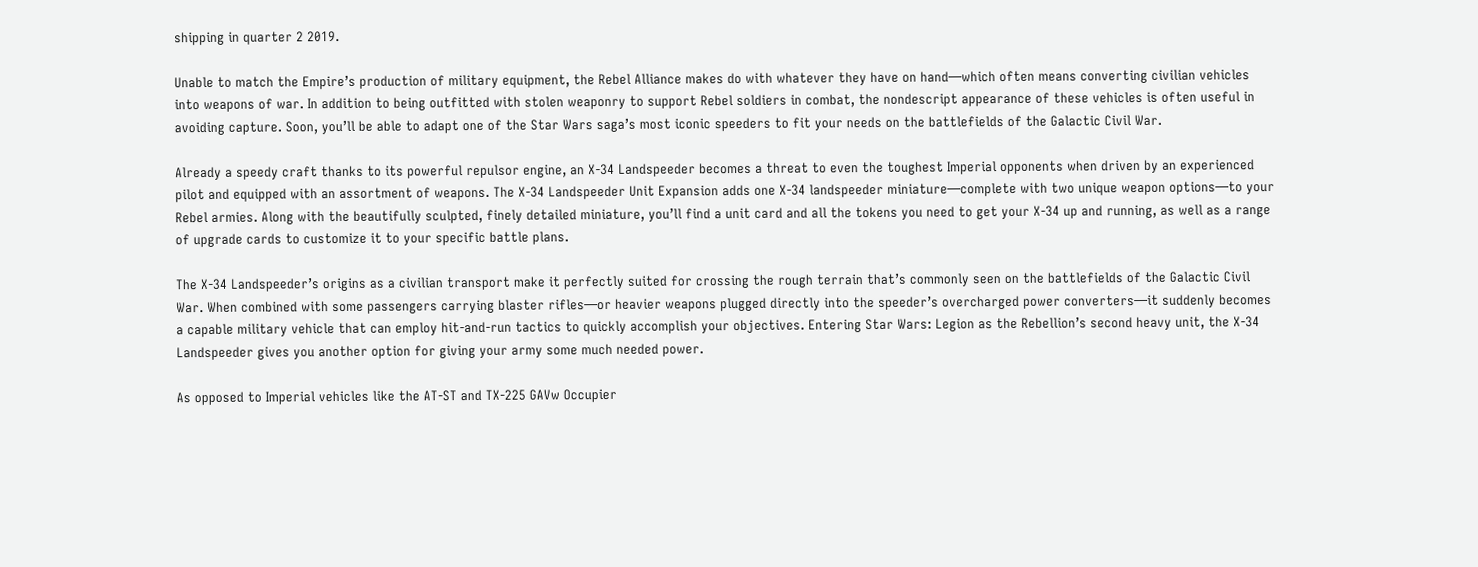shipping in quarter 2 2019.

Unable to match the Empire’s production of military equipment, the Rebel Alliance makes do with whatever they have on hand—which often means converting civilian vehicles into weapons of war. In addition to being outfitted with stolen weaponry to support Rebel soldiers in combat, the nondescript appearance of these vehicles is often useful in avoiding capture. Soon, you’ll be able to adapt one of the Star Wars saga’s most iconic speeders to fit your needs on the battlefields of the Galactic Civil War.

Already a speedy craft thanks to its powerful repulsor engine, an X-34 Landspeeder becomes a threat to even the toughest Imperial opponents when driven by an experienced pilot and equipped with an assortment of weapons. The X-34 Landspeeder Unit Expansion adds one X-34 landspeeder miniature—complete with two unique weapon options—to your Rebel armies. Along with the beautifully sculpted, finely detailed miniature, you’ll find a unit card and all the tokens you need to get your X-34 up and running, as well as a range of upgrade cards to customize it to your specific battle plans.

The X-34 Landspeeder’s origins as a civilian transport make it perfectly suited for crossing the rough terrain that’s commonly seen on the battlefields of the Galactic Civil War. When combined with some passengers carrying blaster rifles—or heavier weapons plugged directly into the speeder’s overcharged power converters—it suddenly becomes a capable military vehicle that can employ hit-and-run tactics to quickly accomplish your objectives. Entering Star Wars: Legion as the Rebellion’s second heavy unit, the X-34 Landspeeder gives you another option for giving your army some much needed power.

As opposed to Imperial vehicles like the AT-ST and TX-225 GAVw Occupier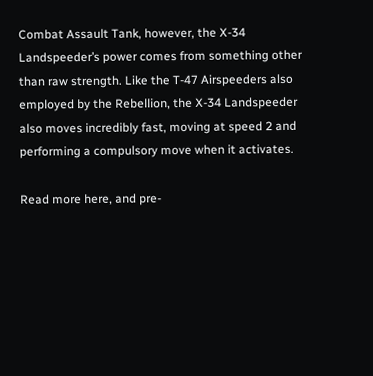Combat Assault Tank, however, the X-34 Landspeeder’s power comes from something other than raw strength. Like the T-47 Airspeeders also employed by the Rebellion, the X-34 Landspeeder also moves incredibly fast, moving at speed 2 and performing a compulsory move when it activates.

Read more here, and pre-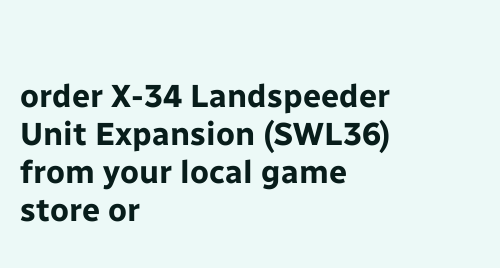order X-34 Landspeeder Unit Expansion (SWL36) from your local game store or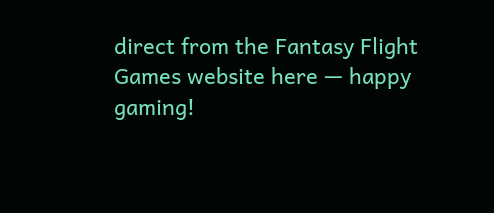direct from the Fantasy Flight Games website here — happy gaming!